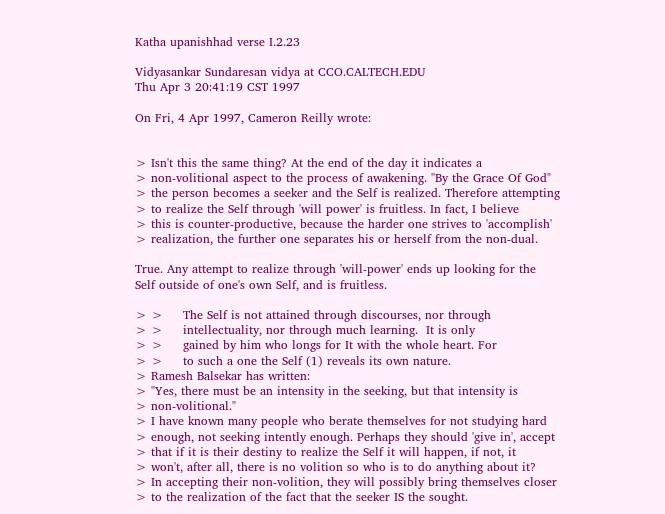Katha upanishhad verse I.2.23

Vidyasankar Sundaresan vidya at CCO.CALTECH.EDU
Thu Apr 3 20:41:19 CST 1997

On Fri, 4 Apr 1997, Cameron Reilly wrote:


> Isn't this the same thing? At the end of the day it indicates a
> non-volitional aspect to the process of awakening. "By the Grace Of God"
> the person becomes a seeker and the Self is realized. Therefore attempting
> to realize the Self through 'will power' is fruitless. In fact, I believe
> this is counter-productive, because the harder one strives to 'accomplish'
> realization, the further one separates his or herself from the non-dual.

True. Any attempt to realize through 'will-power' ends up looking for the
Self outside of one's own Self, and is fruitless.

> >     The Self is not attained through discourses, nor through
> >     intellectuality, nor through much learning.  It is only
> >     gained by him who longs for It with the whole heart. For
> >     to such a one the Self (1) reveals its own nature.
> Ramesh Balsekar has written:
> "Yes, there must be an intensity in the seeking, but that intensity is
> non-volitional."
> I have known many people who berate themselves for not studying hard
> enough, not seeking intently enough. Perhaps they should 'give in', accept
> that if it is their destiny to realize the Self it will happen, if not, it
> won't, after all, there is no volition so who is to do anything about it?
> In accepting their non-volition, they will possibly bring themselves closer
> to the realization of the fact that the seeker IS the sought.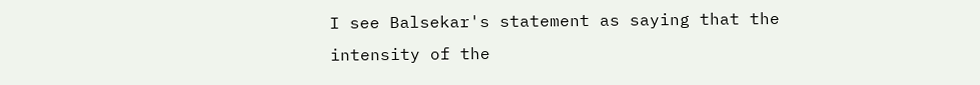I see Balsekar's statement as saying that the intensity of the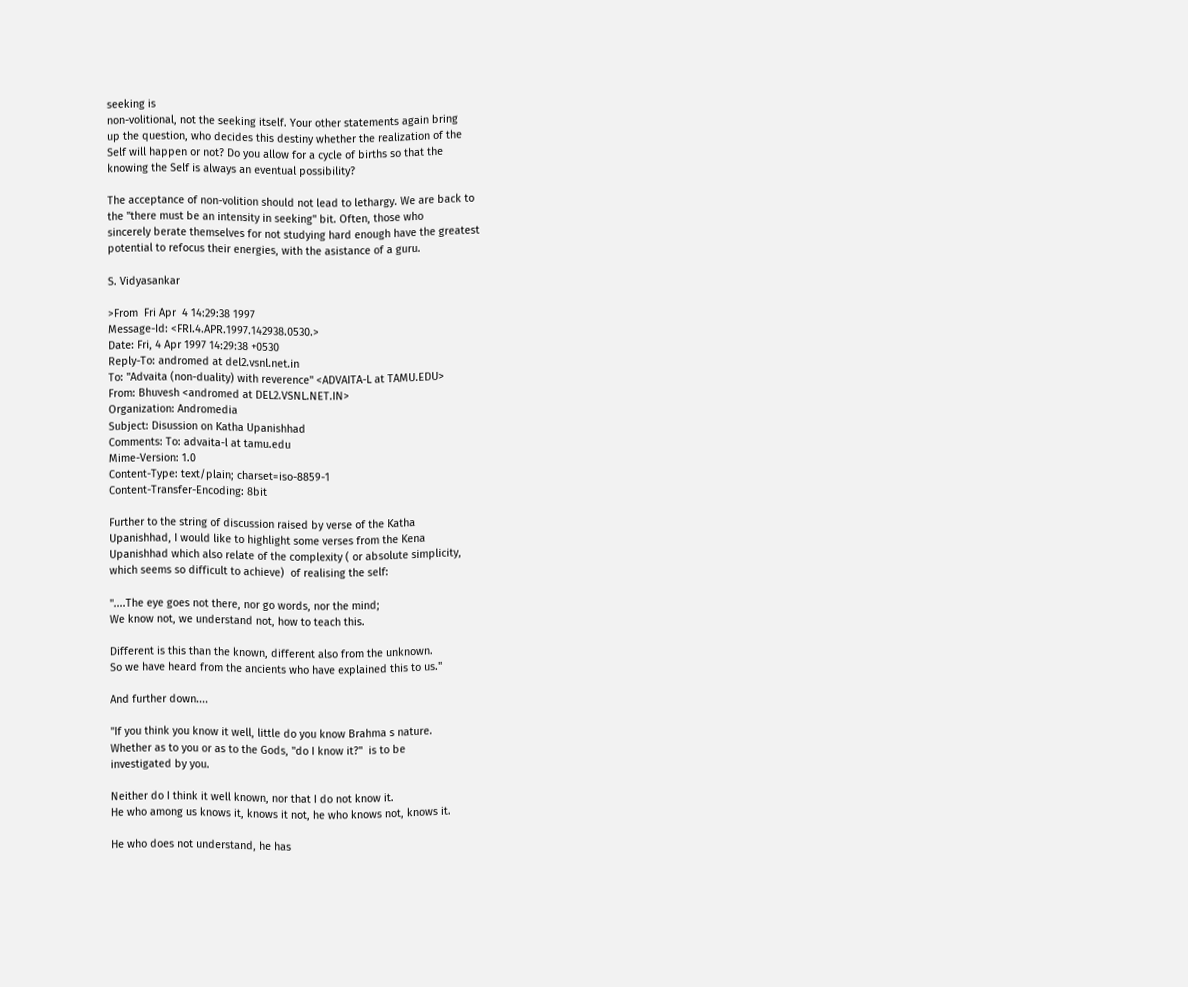seeking is
non-volitional, not the seeking itself. Your other statements again bring
up the question, who decides this destiny whether the realization of the
Self will happen or not? Do you allow for a cycle of births so that the
knowing the Self is always an eventual possibility?

The acceptance of non-volition should not lead to lethargy. We are back to
the "there must be an intensity in seeking" bit. Often, those who
sincerely berate themselves for not studying hard enough have the greatest
potential to refocus their energies, with the asistance of a guru.

S. Vidyasankar

>From  Fri Apr  4 14:29:38 1997
Message-Id: <FRI.4.APR.1997.142938.0530.>
Date: Fri, 4 Apr 1997 14:29:38 +0530
Reply-To: andromed at del2.vsnl.net.in
To: "Advaita (non-duality) with reverence" <ADVAITA-L at TAMU.EDU>
From: Bhuvesh <andromed at DEL2.VSNL.NET.IN>
Organization: Andromedia
Subject: Disussion on Katha Upanishhad
Comments: To: advaita-l at tamu.edu
Mime-Version: 1.0
Content-Type: text/plain; charset=iso-8859-1
Content-Transfer-Encoding: 8bit

Further to the string of discussion raised by verse of the Katha
Upanishhad, I would like to highlight some verses from the Kena
Upanishhad which also relate of the complexity ( or absolute simplicity,
which seems so difficult to achieve)  of realising the self:

"....The eye goes not there, nor go words, nor the mind;
We know not, we understand not, how to teach this.

Different is this than the known, different also from the unknown.
So we have heard from the ancients who have explained this to us."

And further down....

"If you think you know it well, little do you know Brahma s nature.
Whether as to you or as to the Gods, "do I know it?"  is to be
investigated by you.

Neither do I think it well known, nor that I do not know it.
He who among us knows it, knows it not, he who knows not, knows it.

He who does not understand, he has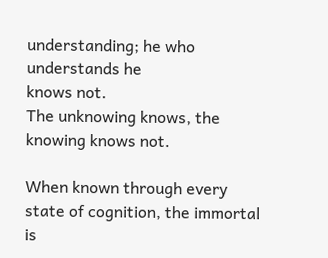understanding; he who understands he
knows not.
The unknowing knows, the knowing knows not.

When known through every state of cognition, the immortal is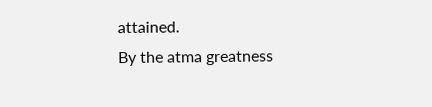attained.
By the atma greatness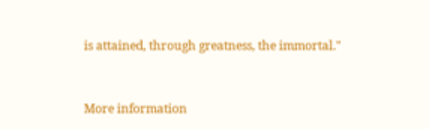is attained, through greatness, the immortal."


More information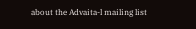about the Advaita-l mailing list